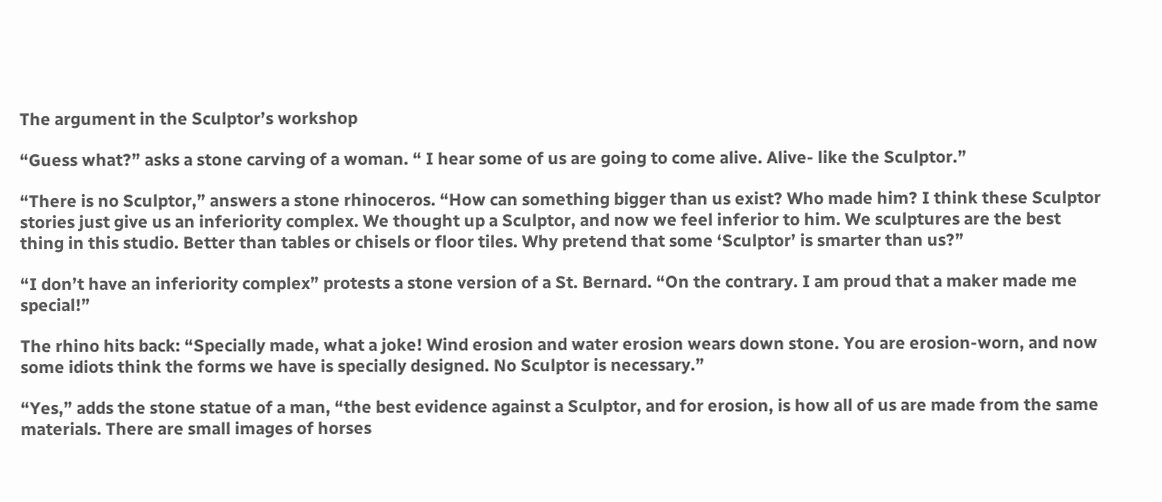The argument in the Sculptor’s workshop

“Guess what?” asks a stone carving of a woman. “ I hear some of us are going to come alive. Alive- like the Sculptor.”

“There is no Sculptor,” answers a stone rhinoceros. “How can something bigger than us exist? Who made him? I think these Sculptor stories just give us an inferiority complex. We thought up a Sculptor, and now we feel inferior to him. We sculptures are the best thing in this studio. Better than tables or chisels or floor tiles. Why pretend that some ‘Sculptor’ is smarter than us?”

“I don’t have an inferiority complex” protests a stone version of a St. Bernard. “On the contrary. I am proud that a maker made me special!”

The rhino hits back: “Specially made, what a joke! Wind erosion and water erosion wears down stone. You are erosion-worn, and now some idiots think the forms we have is specially designed. No Sculptor is necessary.”

“Yes,” adds the stone statue of a man, “the best evidence against a Sculptor, and for erosion, is how all of us are made from the same materials. There are small images of horses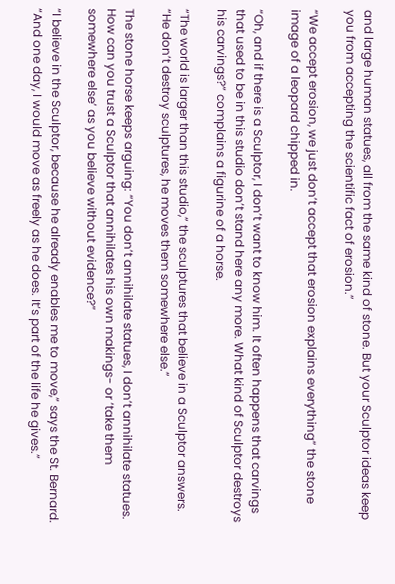and large human statues, all from the same kind of stone. But your Sculptor ideas keep you from accepting the scientific fact of erosion.”

“We accept erosion, we just don’t accept that erosion explains everything” the stone image of a leopard chipped in.

“Oh, and if there is a Sculptor, I don’t want to know him. It often happens that carvings that used to be in this studio don’t stand here any more. What kind of Sculptor destroys his carvings?” complains a figurine of a horse.

“The world is larger than this studio,” the sculptures that believe in a Sculptor answers. “He don’t destroy sculptures, he moves them somewhere else.”

The stone horse keeps arguing: “You don’t annihilate statues, I don’t annihilate statues. How can you trust a Sculptor that annihilates his own makings- or ‘take them somewhere else’ as you believe without evidence?”

“I believe in the Sculptor, because he already enables me to move,” says the St. Bernard. “And one day, I would move as freely as he does. It’s part of the life he gives.”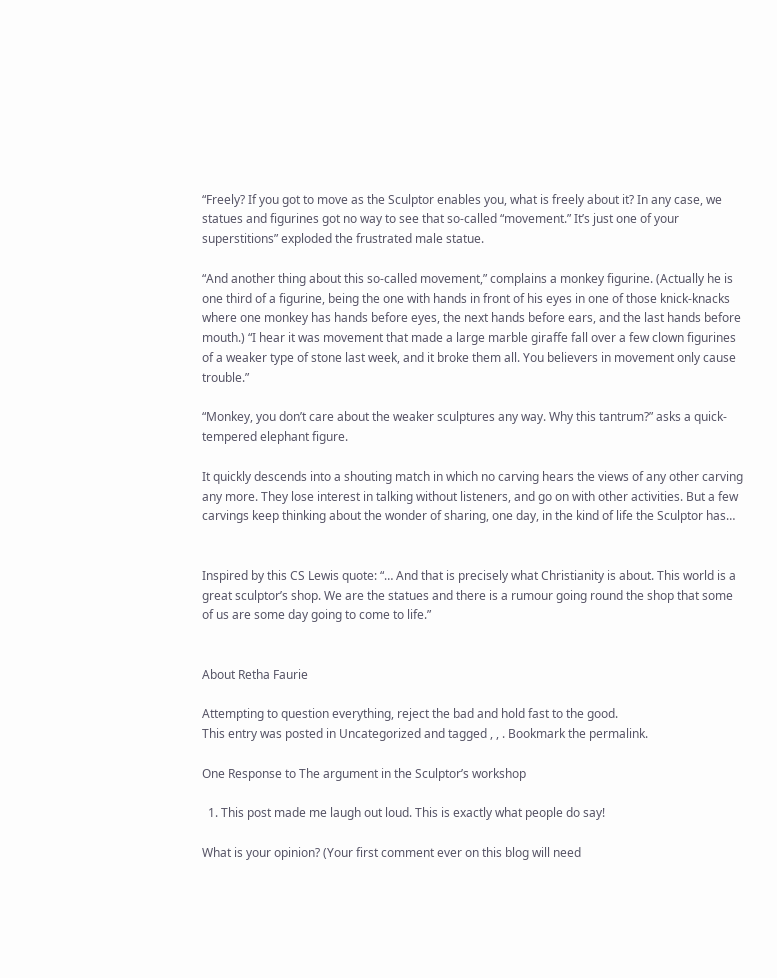“Freely? If you got to move as the Sculptor enables you, what is freely about it? In any case, we statues and figurines got no way to see that so-called “movement.” It’s just one of your superstitions” exploded the frustrated male statue.

“And another thing about this so-called movement,” complains a monkey figurine. (Actually he is one third of a figurine, being the one with hands in front of his eyes in one of those knick-knacks where one monkey has hands before eyes, the next hands before ears, and the last hands before mouth.) “I hear it was movement that made a large marble giraffe fall over a few clown figurines of a weaker type of stone last week, and it broke them all. You believers in movement only cause trouble.”

“Monkey, you don’t care about the weaker sculptures any way. Why this tantrum?” asks a quick-tempered elephant figure.

It quickly descends into a shouting match in which no carving hears the views of any other carving any more. They lose interest in talking without listeners, and go on with other activities. But a few carvings keep thinking about the wonder of sharing, one day, in the kind of life the Sculptor has…


Inspired by this CS Lewis quote: “… And that is precisely what Christianity is about. This world is a great sculptor’s shop. We are the statues and there is a rumour going round the shop that some of us are some day going to come to life.”


About Retha Faurie

Attempting to question everything, reject the bad and hold fast to the good.
This entry was posted in Uncategorized and tagged , , . Bookmark the permalink.

One Response to The argument in the Sculptor’s workshop

  1. This post made me laugh out loud. This is exactly what people do say!

What is your opinion? (Your first comment ever on this blog will need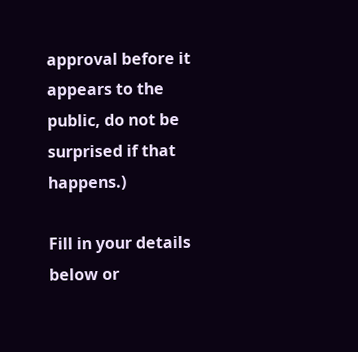approval before it appears to the public, do not be surprised if that happens.)

Fill in your details below or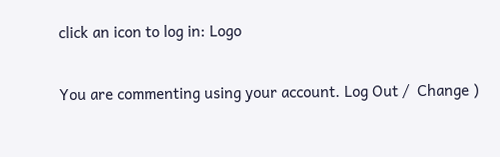click an icon to log in: Logo

You are commenting using your account. Log Out /  Change )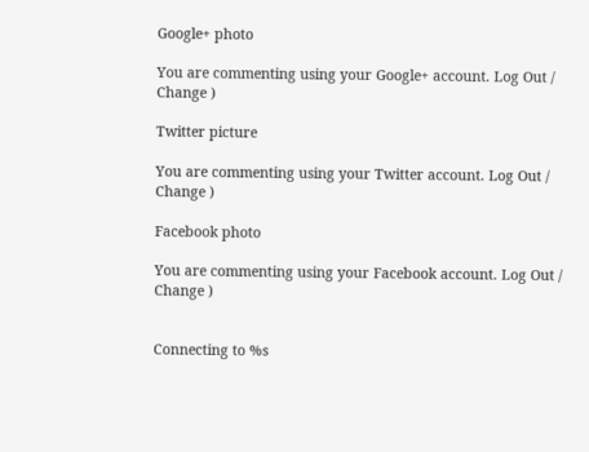Google+ photo

You are commenting using your Google+ account. Log Out /  Change )

Twitter picture

You are commenting using your Twitter account. Log Out /  Change )

Facebook photo

You are commenting using your Facebook account. Log Out /  Change )


Connecting to %s